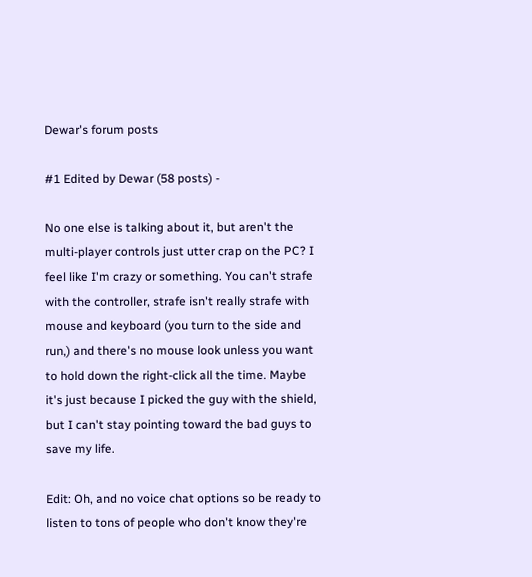Dewar's forum posts

#1 Edited by Dewar (58 posts) -

No one else is talking about it, but aren't the multi-player controls just utter crap on the PC? I feel like I'm crazy or something. You can't strafe with the controller, strafe isn't really strafe with mouse and keyboard (you turn to the side and run,) and there's no mouse look unless you want to hold down the right-click all the time. Maybe it's just because I picked the guy with the shield, but I can't stay pointing toward the bad guys to save my life.

Edit: Oh, and no voice chat options so be ready to listen to tons of people who don't know they're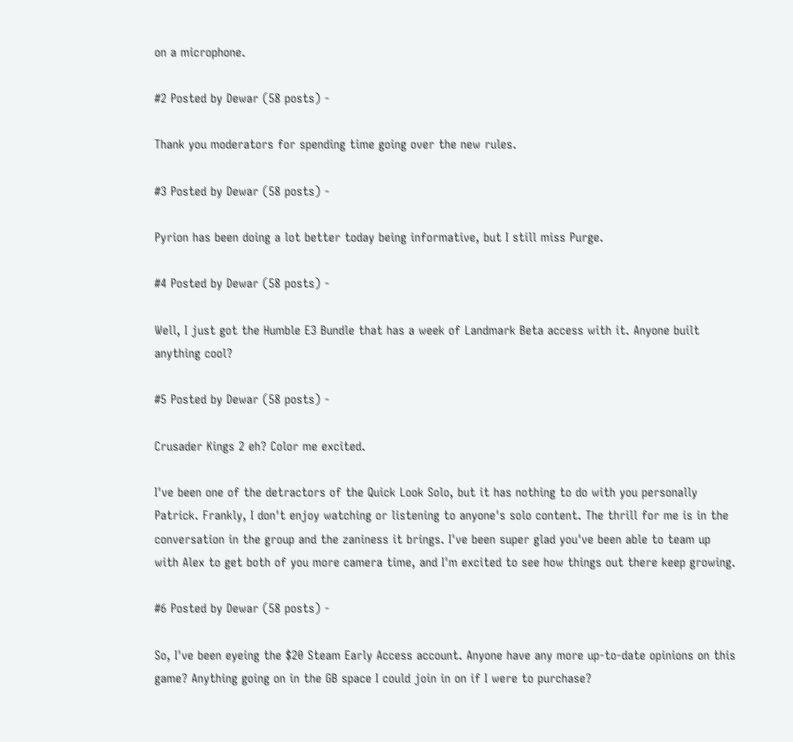on a microphone.

#2 Posted by Dewar (58 posts) -

Thank you moderators for spending time going over the new rules.

#3 Posted by Dewar (58 posts) -

Pyrion has been doing a lot better today being informative, but I still miss Purge.

#4 Posted by Dewar (58 posts) -

Well, I just got the Humble E3 Bundle that has a week of Landmark Beta access with it. Anyone built anything cool?

#5 Posted by Dewar (58 posts) -

Crusader Kings 2 eh? Color me excited.

I've been one of the detractors of the Quick Look Solo, but it has nothing to do with you personally Patrick. Frankly, I don't enjoy watching or listening to anyone's solo content. The thrill for me is in the conversation in the group and the zaniness it brings. I've been super glad you've been able to team up with Alex to get both of you more camera time, and I'm excited to see how things out there keep growing.

#6 Posted by Dewar (58 posts) -

So, I've been eyeing the $20 Steam Early Access account. Anyone have any more up-to-date opinions on this game? Anything going on in the GB space I could join in on if I were to purchase?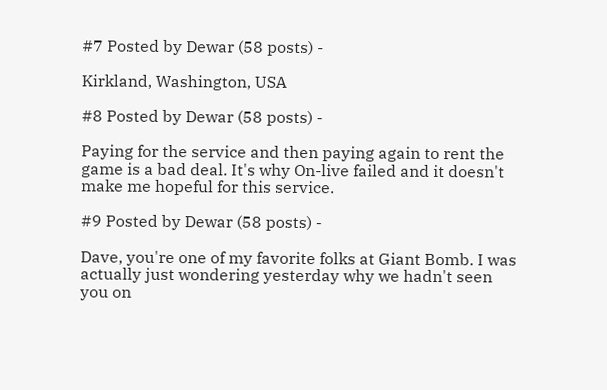#7 Posted by Dewar (58 posts) -

Kirkland, Washington, USA

#8 Posted by Dewar (58 posts) -

Paying for the service and then paying again to rent the game is a bad deal. It's why On-live failed and it doesn't make me hopeful for this service.

#9 Posted by Dewar (58 posts) -

Dave, you're one of my favorite folks at Giant Bomb. I was actually just wondering yesterday why we hadn't seen you on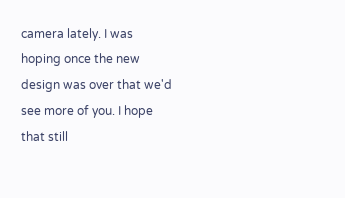camera lately. I was hoping once the new design was over that we'd see more of you. I hope that still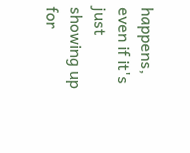happens, even if it's just showing up for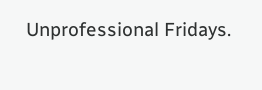Unprofessional Fridays.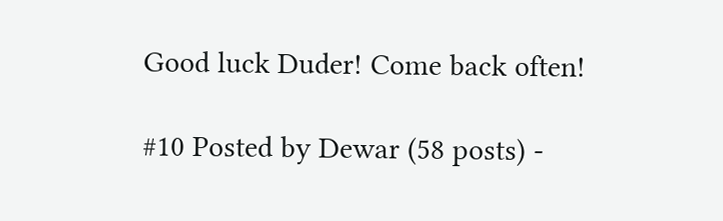Good luck Duder! Come back often!

#10 Posted by Dewar (58 posts) -